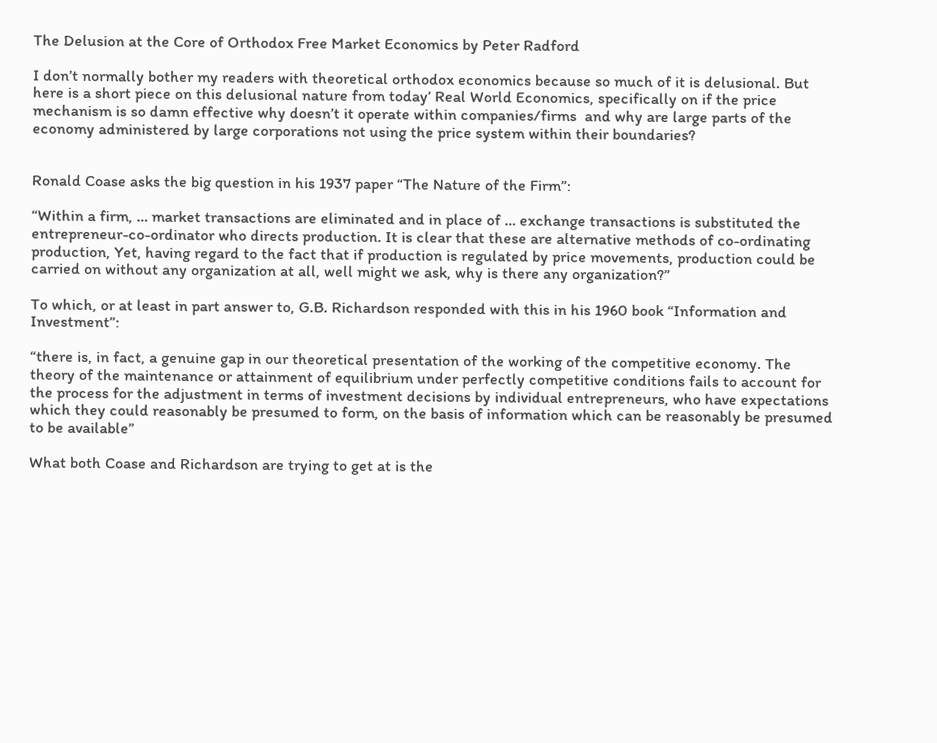The Delusion at the Core of Orthodox Free Market Economics by Peter Radford

I don’t normally bother my readers with theoretical orthodox economics because so much of it is delusional. But here is a short piece on this delusional nature from today’ Real World Economics, specifically on if the price mechanism is so damn effective why doesn’t it operate within companies/firms  and why are large parts of the economy administered by large corporations not using the price system within their boundaries?


Ronald Coase asks the big question in his 1937 paper “The Nature of the Firm”:

“Within a firm, … market transactions are eliminated and in place of … exchange transactions is substituted the entrepreneur-co-ordinator who directs production. It is clear that these are alternative methods of co-ordinating production, Yet, having regard to the fact that if production is regulated by price movements, production could be carried on without any organization at all, well might we ask, why is there any organization?”

To which, or at least in part answer to, G.B. Richardson responded with this in his 1960 book “Information and Investment”:

“there is, in fact, a genuine gap in our theoretical presentation of the working of the competitive economy. The theory of the maintenance or attainment of equilibrium under perfectly competitive conditions fails to account for the process for the adjustment in terms of investment decisions by individual entrepreneurs, who have expectations which they could reasonably be presumed to form, on the basis of information which can be reasonably be presumed to be available”

What both Coase and Richardson are trying to get at is the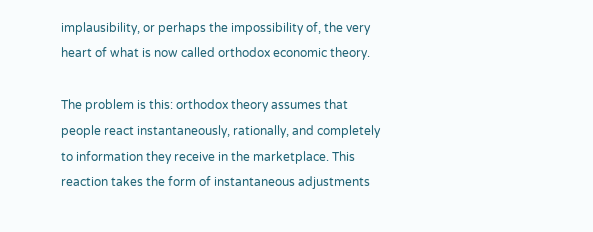implausibility, or perhaps the impossibility of, the very heart of what is now called orthodox economic theory.

The problem is this: orthodox theory assumes that people react instantaneously, rationally, and completely to information they receive in the marketplace. This reaction takes the form of instantaneous adjustments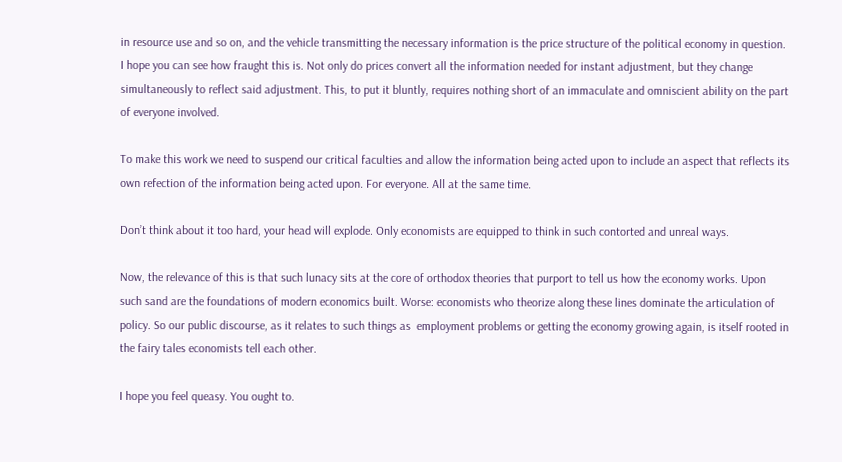in resource use and so on, and the vehicle transmitting the necessary information is the price structure of the political economy in question. I hope you can see how fraught this is. Not only do prices convert all the information needed for instant adjustment, but they change simultaneously to reflect said adjustment. This, to put it bluntly, requires nothing short of an immaculate and omniscient ability on the part of everyone involved.

To make this work we need to suspend our critical faculties and allow the information being acted upon to include an aspect that reflects its own refection of the information being acted upon. For everyone. All at the same time.

Don’t think about it too hard, your head will explode. Only economists are equipped to think in such contorted and unreal ways.

Now, the relevance of this is that such lunacy sits at the core of orthodox theories that purport to tell us how the economy works. Upon such sand are the foundations of modern economics built. Worse: economists who theorize along these lines dominate the articulation of policy. So our public discourse, as it relates to such things as  employment problems or getting the economy growing again, is itself rooted in the fairy tales economists tell each other.

I hope you feel queasy. You ought to.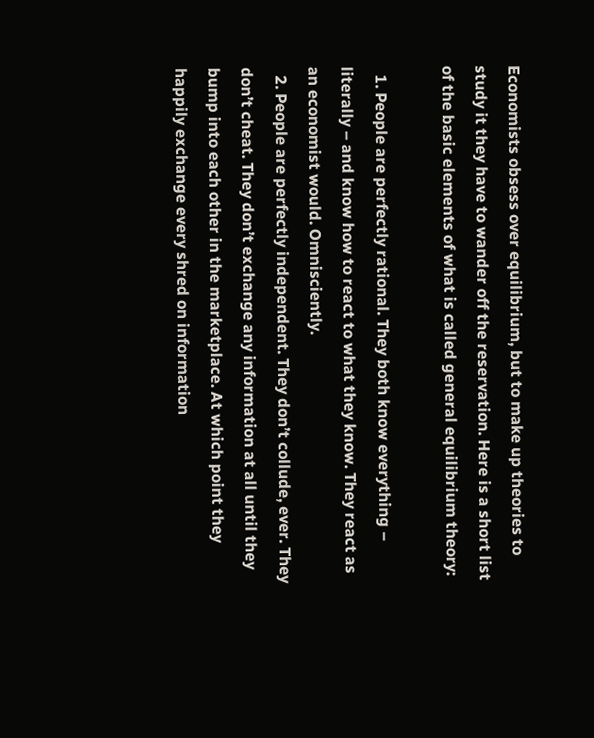Economists obsess over equilibrium, but to make up theories to study it they have to wander off the reservation. Here is a short list of the basic elements of what is called general equilibrium theory:

  1. People are perfectly rational. They both know everything – literally – and know how to react to what they know. They react as an economist would. Omnisciently.
  2. People are perfectly independent. They don’t collude, ever. They don’t cheat. They don’t exchange any information at all until they bump into each other in the marketplace. At which point they happily exchange every shred on information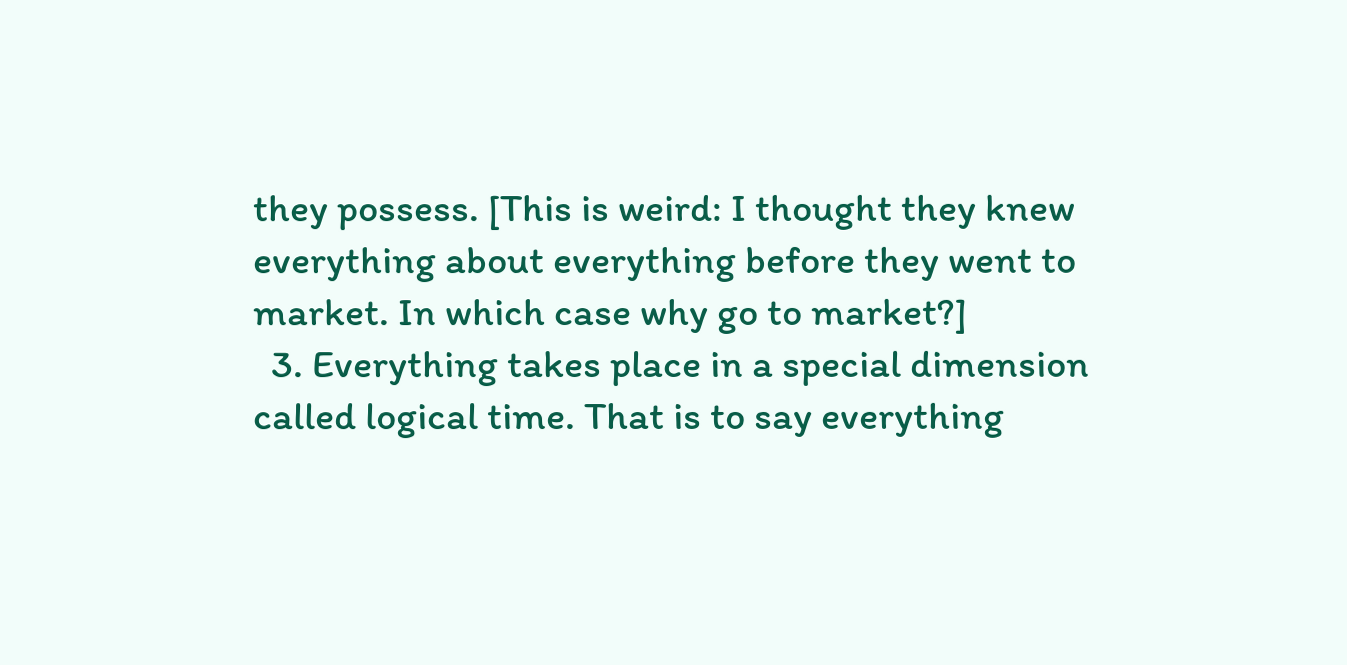they possess. [This is weird: I thought they knew everything about everything before they went to market. In which case why go to market?]
  3. Everything takes place in a special dimension called logical time. That is to say everything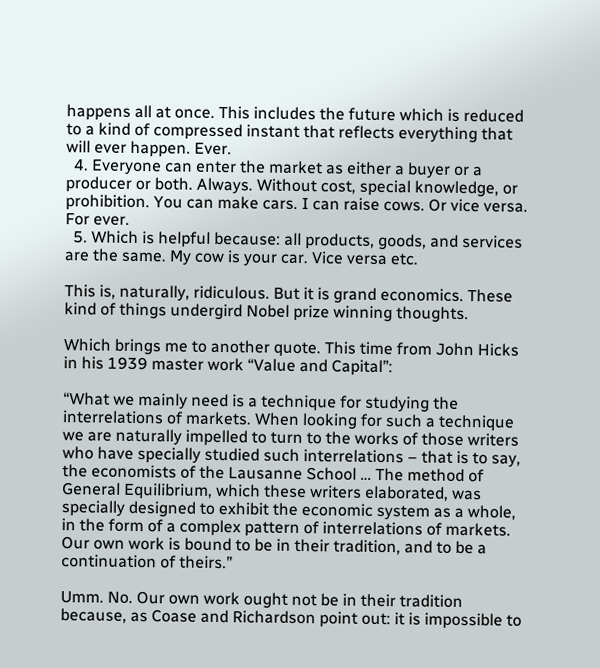happens all at once. This includes the future which is reduced to a kind of compressed instant that reflects everything that will ever happen. Ever.
  4. Everyone can enter the market as either a buyer or a producer or both. Always. Without cost, special knowledge, or prohibition. You can make cars. I can raise cows. Or vice versa. For ever.
  5. Which is helpful because: all products, goods, and services are the same. My cow is your car. Vice versa etc.

This is, naturally, ridiculous. But it is grand economics. These kind of things undergird Nobel prize winning thoughts.

Which brings me to another quote. This time from John Hicks in his 1939 master work “Value and Capital”:

“What we mainly need is a technique for studying the interrelations of markets. When looking for such a technique we are naturally impelled to turn to the works of those writers who have specially studied such interrelations – that is to say, the economists of the Lausanne School … The method of General Equilibrium, which these writers elaborated, was specially designed to exhibit the economic system as a whole, in the form of a complex pattern of interrelations of markets. Our own work is bound to be in their tradition, and to be a continuation of theirs.”

Umm. No. Our own work ought not be in their tradition because, as Coase and Richardson point out: it is impossible to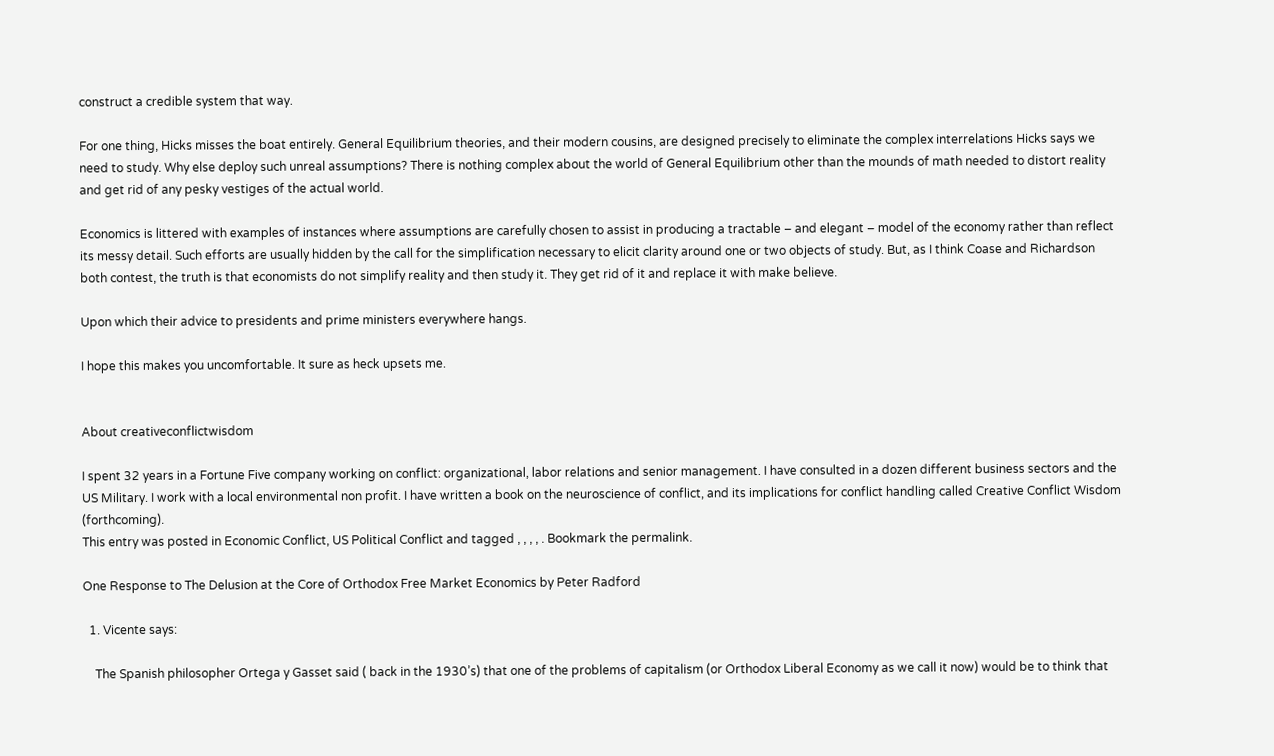construct a credible system that way.

For one thing, Hicks misses the boat entirely. General Equilibrium theories, and their modern cousins, are designed precisely to eliminate the complex interrelations Hicks says we need to study. Why else deploy such unreal assumptions? There is nothing complex about the world of General Equilibrium other than the mounds of math needed to distort reality and get rid of any pesky vestiges of the actual world.

Economics is littered with examples of instances where assumptions are carefully chosen to assist in producing a tractable – and elegant – model of the economy rather than reflect its messy detail. Such efforts are usually hidden by the call for the simplification necessary to elicit clarity around one or two objects of study. But, as I think Coase and Richardson both contest, the truth is that economists do not simplify reality and then study it. They get rid of it and replace it with make believe.

Upon which their advice to presidents and prime ministers everywhere hangs.

I hope this makes you uncomfortable. It sure as heck upsets me.


About creativeconflictwisdom

I spent 32 years in a Fortune Five company working on conflict: organizational, labor relations and senior management. I have consulted in a dozen different business sectors and the US Military. I work with a local environmental non profit. I have written a book on the neuroscience of conflict, and its implications for conflict handling called Creative Conflict Wisdom (forthcoming).
This entry was posted in Economic Conflict, US Political Conflict and tagged , , , , . Bookmark the permalink.

One Response to The Delusion at the Core of Orthodox Free Market Economics by Peter Radford

  1. Vicente says:

    The Spanish philosopher Ortega y Gasset said ( back in the 1930’s) that one of the problems of capitalism (or Orthodox Liberal Economy as we call it now) would be to think that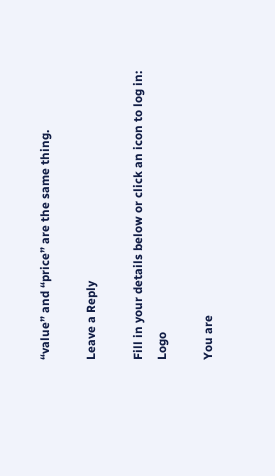“value” and “price” are the same thing.

Leave a Reply

Fill in your details below or click an icon to log in: Logo

You are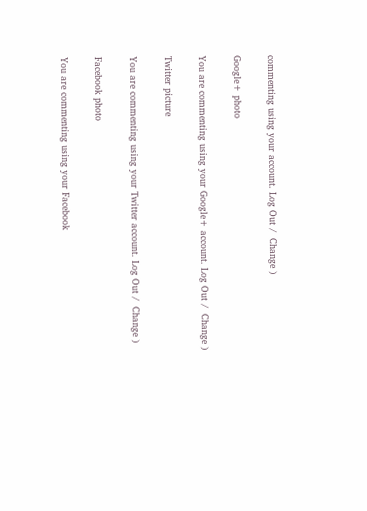commenting using your account. Log Out /  Change )

Google+ photo

You are commenting using your Google+ account. Log Out /  Change )

Twitter picture

You are commenting using your Twitter account. Log Out /  Change )

Facebook photo

You are commenting using your Facebook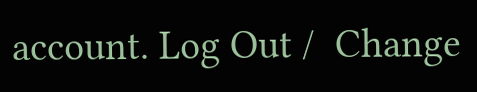account. Log Out /  Change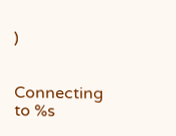)


Connecting to %s